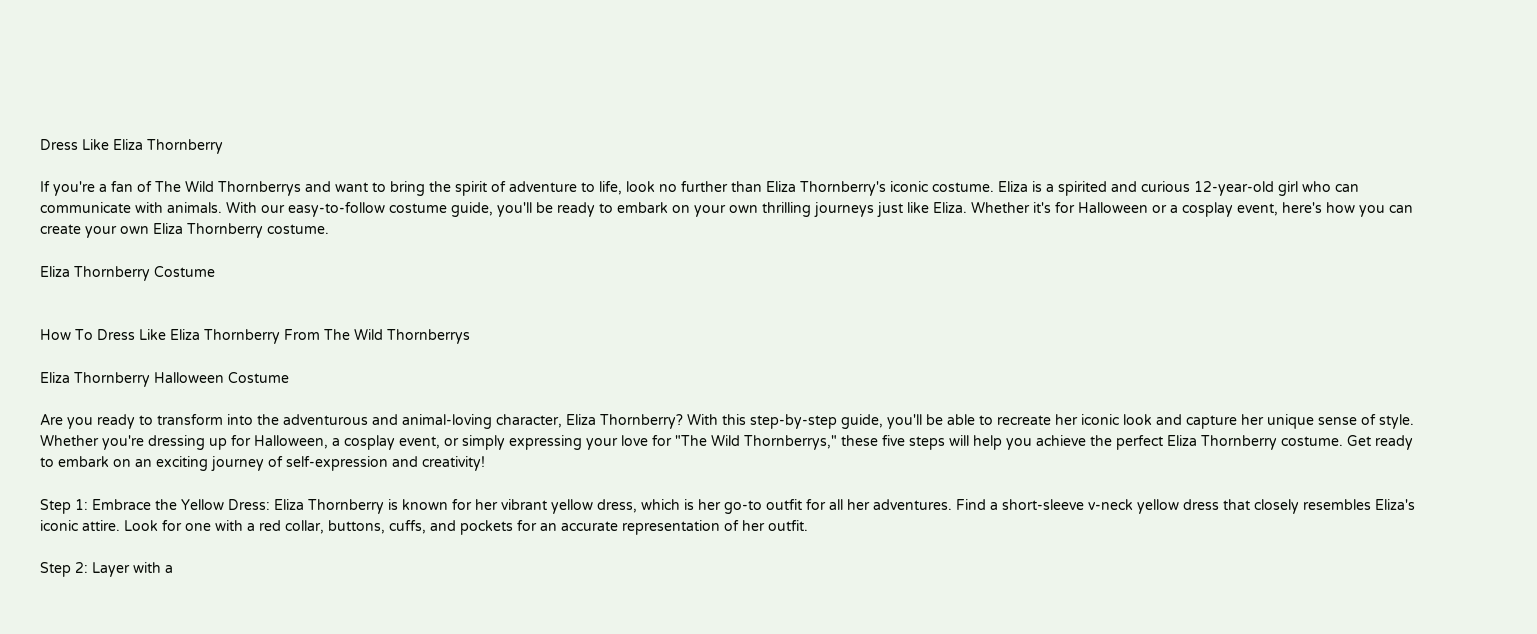Dress Like Eliza Thornberry

If you're a fan of The Wild Thornberrys and want to bring the spirit of adventure to life, look no further than Eliza Thornberry's iconic costume. Eliza is a spirited and curious 12-year-old girl who can communicate with animals. With our easy-to-follow costume guide, you'll be ready to embark on your own thrilling journeys just like Eliza. Whether it's for Halloween or a cosplay event, here's how you can create your own Eliza Thornberry costume.

Eliza Thornberry Costume


How To Dress Like Eliza Thornberry From The Wild Thornberrys

Eliza Thornberry Halloween Costume

Are you ready to transform into the adventurous and animal-loving character, Eliza Thornberry? With this step-by-step guide, you'll be able to recreate her iconic look and capture her unique sense of style. Whether you're dressing up for Halloween, a cosplay event, or simply expressing your love for "The Wild Thornberrys," these five steps will help you achieve the perfect Eliza Thornberry costume. Get ready to embark on an exciting journey of self-expression and creativity!

Step 1: Embrace the Yellow Dress: Eliza Thornberry is known for her vibrant yellow dress, which is her go-to outfit for all her adventures. Find a short-sleeve v-neck yellow dress that closely resembles Eliza's iconic attire. Look for one with a red collar, buttons, cuffs, and pockets for an accurate representation of her outfit.

Step 2: Layer with a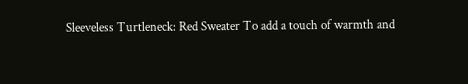Sleeveless Turtleneck: Red Sweater To add a touch of warmth and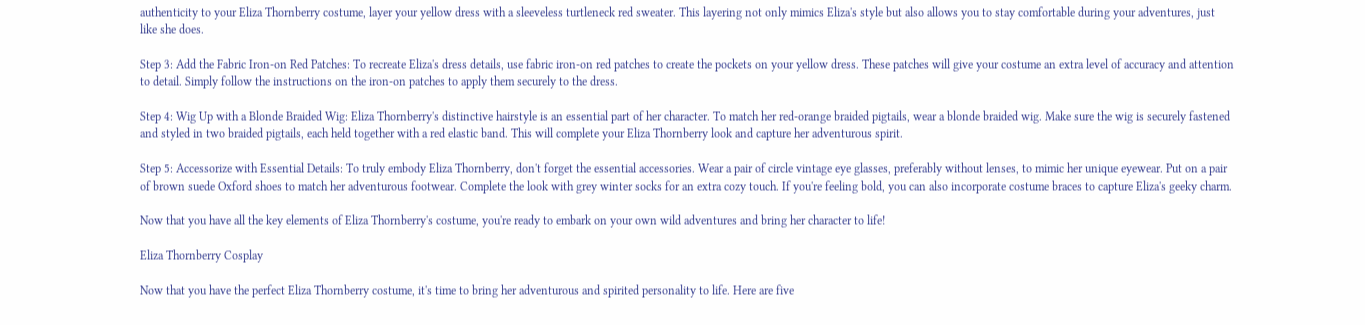authenticity to your Eliza Thornberry costume, layer your yellow dress with a sleeveless turtleneck red sweater. This layering not only mimics Eliza's style but also allows you to stay comfortable during your adventures, just like she does.

Step 3: Add the Fabric Iron-on Red Patches: To recreate Eliza's dress details, use fabric iron-on red patches to create the pockets on your yellow dress. These patches will give your costume an extra level of accuracy and attention to detail. Simply follow the instructions on the iron-on patches to apply them securely to the dress.

Step 4: Wig Up with a Blonde Braided Wig: Eliza Thornberry's distinctive hairstyle is an essential part of her character. To match her red-orange braided pigtails, wear a blonde braided wig. Make sure the wig is securely fastened and styled in two braided pigtails, each held together with a red elastic band. This will complete your Eliza Thornberry look and capture her adventurous spirit.

Step 5: Accessorize with Essential Details: To truly embody Eliza Thornberry, don't forget the essential accessories. Wear a pair of circle vintage eye glasses, preferably without lenses, to mimic her unique eyewear. Put on a pair of brown suede Oxford shoes to match her adventurous footwear. Complete the look with grey winter socks for an extra cozy touch. If you're feeling bold, you can also incorporate costume braces to capture Eliza's geeky charm.

Now that you have all the key elements of Eliza Thornberry's costume, you're ready to embark on your own wild adventures and bring her character to life!

Eliza Thornberry Cosplay

Now that you have the perfect Eliza Thornberry costume, it's time to bring her adventurous and spirited personality to life. Here are five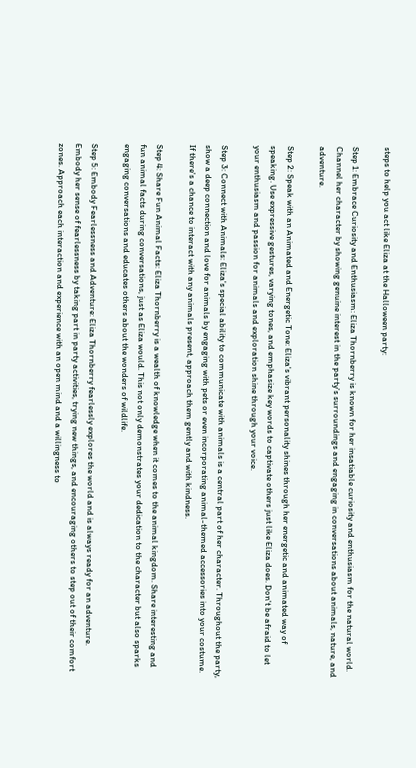steps to help you act like Eliza at the Halloween party:

Step 1: Embrace Curiosity and Enthusiasm: Eliza Thornberry is known for her insatiable curiosity and enthusiasm for the natural world. Channel her character by showing genuine interest in the party's surroundings and engaging in conversations about animals, nature, and adventure.

Step 2: Speak with an Animated and Energetic Tone: Eliza's vibrant personality shines through her energetic and animated way of speaking. Use expressive gestures, varying tones, and emphasize key words to captivate others just like Eliza does. Don't be afraid to let your enthusiasm and passion for animals and exploration shine through your voice.

Step 3: Connect with Animals: Eliza's special ability to communicate with animals is a central part of her character. Throughout the party, show a deep connection and love for animals by engaging with pets or even incorporating animal-themed accessories into your costume. If there's a chance to interact with any animals present, approach them gently and with kindness.

Step 4: Share Fun Animal Facts: Eliza Thornberry is a wealth of knowledge when it comes to the animal kingdom. Share interesting and fun animal facts during conversations, just as Eliza would. This not only demonstrates your dedication to the character but also sparks engaging conversations and educates others about the wonders of wildlife.

Step 5: Embody Fearlessness and Adventure: Eliza Thornberry fearlessly explores the world and is always ready for an adventure. Embody her sense of fearlessness by taking part in party activities, trying new things, and encouraging others to step out of their comfort zones. Approach each interaction and experience with an open mind and a willingness to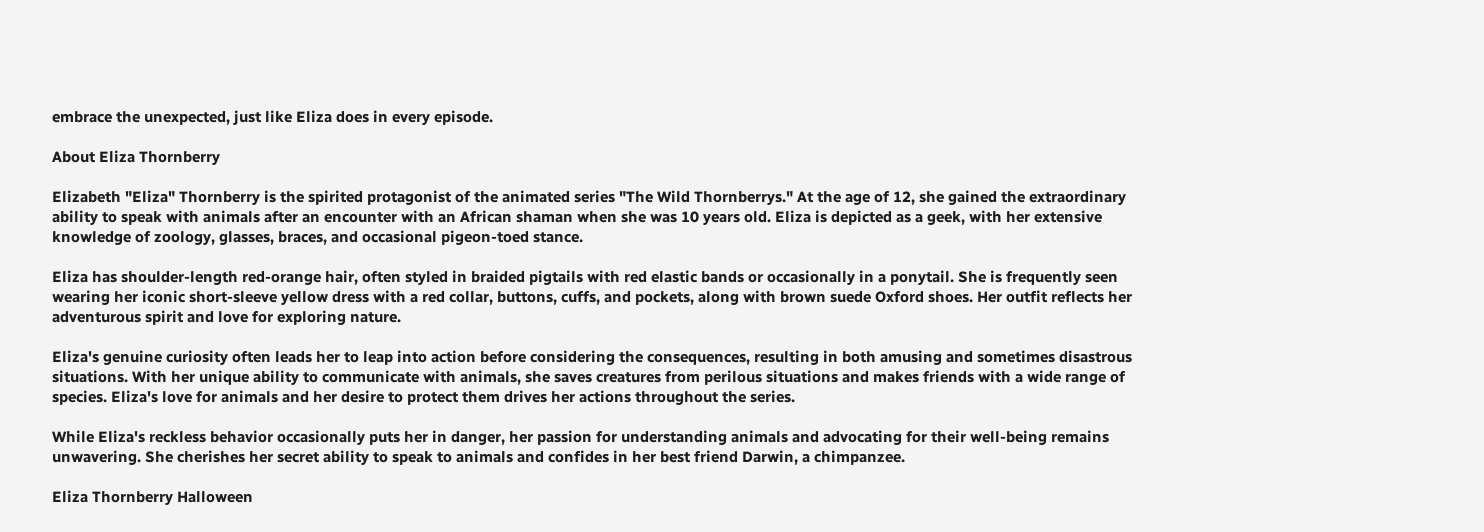embrace the unexpected, just like Eliza does in every episode.

About Eliza Thornberry

Elizabeth "Eliza" Thornberry is the spirited protagonist of the animated series "The Wild Thornberrys." At the age of 12, she gained the extraordinary ability to speak with animals after an encounter with an African shaman when she was 10 years old. Eliza is depicted as a geek, with her extensive knowledge of zoology, glasses, braces, and occasional pigeon-toed stance.

Eliza has shoulder-length red-orange hair, often styled in braided pigtails with red elastic bands or occasionally in a ponytail. She is frequently seen wearing her iconic short-sleeve yellow dress with a red collar, buttons, cuffs, and pockets, along with brown suede Oxford shoes. Her outfit reflects her adventurous spirit and love for exploring nature.

Eliza's genuine curiosity often leads her to leap into action before considering the consequences, resulting in both amusing and sometimes disastrous situations. With her unique ability to communicate with animals, she saves creatures from perilous situations and makes friends with a wide range of species. Eliza's love for animals and her desire to protect them drives her actions throughout the series.

While Eliza's reckless behavior occasionally puts her in danger, her passion for understanding animals and advocating for their well-being remains unwavering. She cherishes her secret ability to speak to animals and confides in her best friend Darwin, a chimpanzee.

Eliza Thornberry Halloween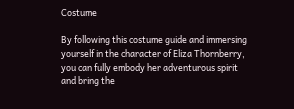Costume

By following this costume guide and immersing yourself in the character of Eliza Thornberry, you can fully embody her adventurous spirit and bring the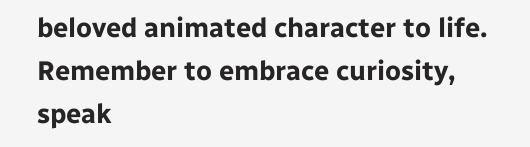beloved animated character to life. Remember to embrace curiosity, speak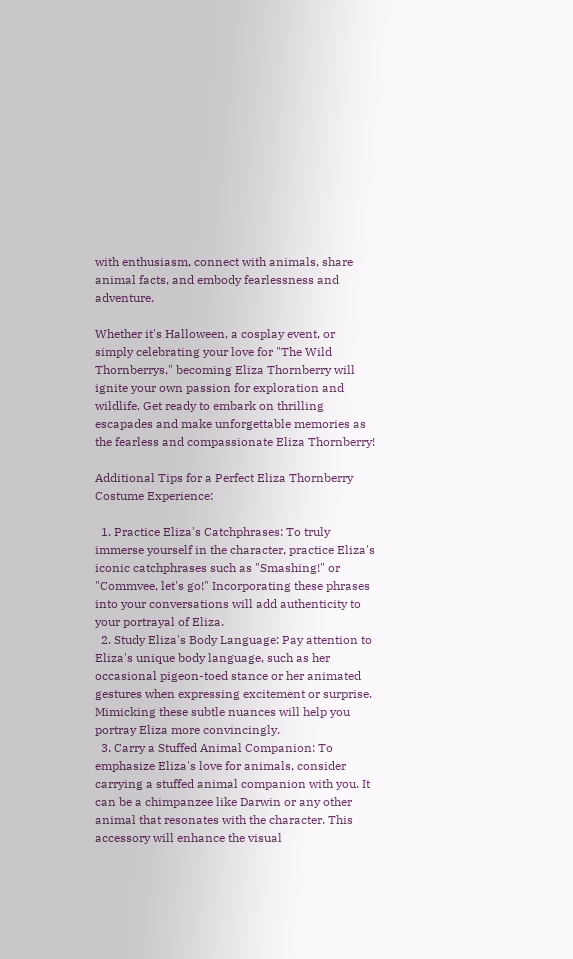with enthusiasm, connect with animals, share animal facts, and embody fearlessness and adventure.

Whether it's Halloween, a cosplay event, or simply celebrating your love for "The Wild Thornberrys," becoming Eliza Thornberry will ignite your own passion for exploration and wildlife. Get ready to embark on thrilling escapades and make unforgettable memories as the fearless and compassionate Eliza Thornberry!

Additional Tips for a Perfect Eliza Thornberry Costume Experience:

  1. Practice Eliza's Catchphrases: To truly immerse yourself in the character, practice Eliza's iconic catchphrases such as "Smashing!" or "Commvee, let's go!" Incorporating these phrases into your conversations will add authenticity to your portrayal of Eliza.
  2. Study Eliza's Body Language: Pay attention to Eliza's unique body language, such as her occasional pigeon-toed stance or her animated gestures when expressing excitement or surprise. Mimicking these subtle nuances will help you portray Eliza more convincingly.
  3. Carry a Stuffed Animal Companion: To emphasize Eliza's love for animals, consider carrying a stuffed animal companion with you. It can be a chimpanzee like Darwin or any other animal that resonates with the character. This accessory will enhance the visual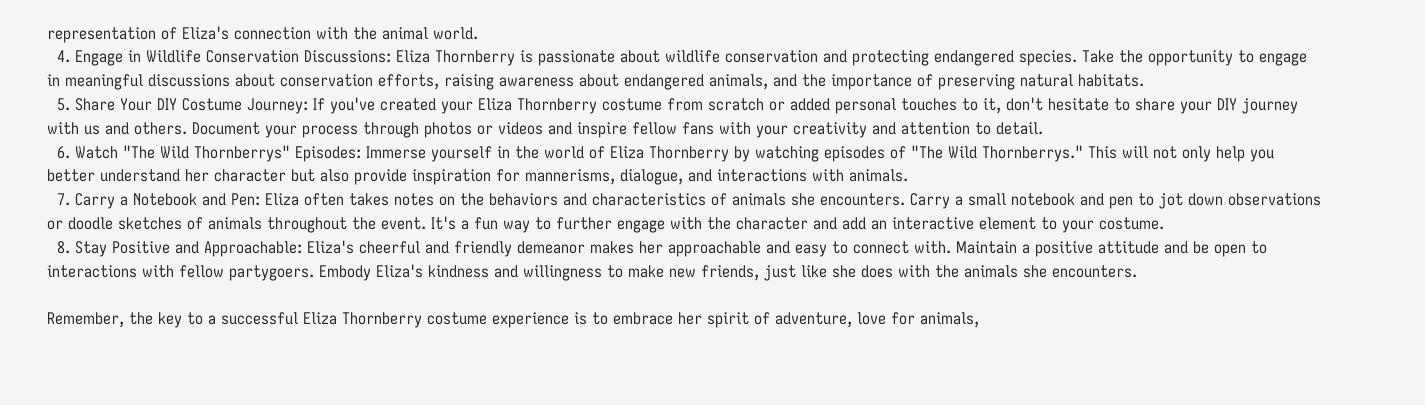representation of Eliza's connection with the animal world.
  4. Engage in Wildlife Conservation Discussions: Eliza Thornberry is passionate about wildlife conservation and protecting endangered species. Take the opportunity to engage in meaningful discussions about conservation efforts, raising awareness about endangered animals, and the importance of preserving natural habitats.
  5. Share Your DIY Costume Journey: If you've created your Eliza Thornberry costume from scratch or added personal touches to it, don't hesitate to share your DIY journey with us and others. Document your process through photos or videos and inspire fellow fans with your creativity and attention to detail.
  6. Watch "The Wild Thornberrys" Episodes: Immerse yourself in the world of Eliza Thornberry by watching episodes of "The Wild Thornberrys." This will not only help you better understand her character but also provide inspiration for mannerisms, dialogue, and interactions with animals.
  7. Carry a Notebook and Pen: Eliza often takes notes on the behaviors and characteristics of animals she encounters. Carry a small notebook and pen to jot down observations or doodle sketches of animals throughout the event. It's a fun way to further engage with the character and add an interactive element to your costume.
  8. Stay Positive and Approachable: Eliza's cheerful and friendly demeanor makes her approachable and easy to connect with. Maintain a positive attitude and be open to interactions with fellow partygoers. Embody Eliza's kindness and willingness to make new friends, just like she does with the animals she encounters.

Remember, the key to a successful Eliza Thornberry costume experience is to embrace her spirit of adventure, love for animals,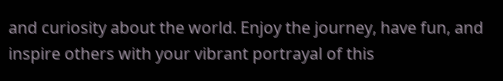and curiosity about the world. Enjoy the journey, have fun, and inspire others with your vibrant portrayal of this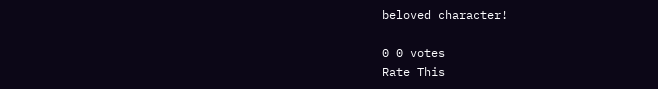beloved character!

0 0 votes
Rate This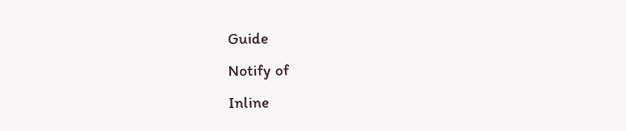Guide
Notify of
Inline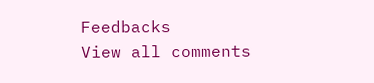Feedbacks
View all comments